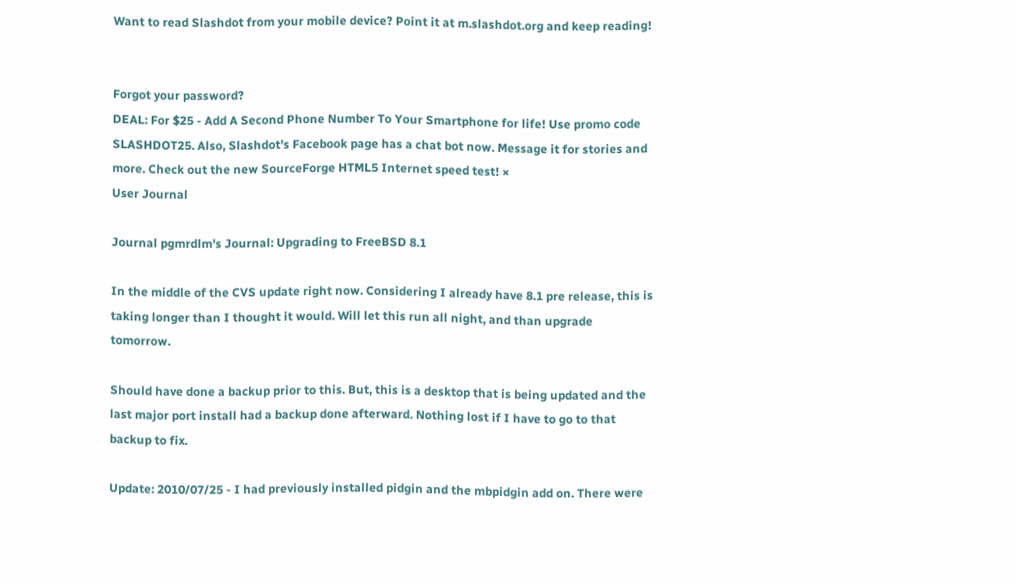Want to read Slashdot from your mobile device? Point it at m.slashdot.org and keep reading!


Forgot your password?
DEAL: For $25 - Add A Second Phone Number To Your Smartphone for life! Use promo code SLASHDOT25. Also, Slashdot's Facebook page has a chat bot now. Message it for stories and more. Check out the new SourceForge HTML5 Internet speed test! ×
User Journal

Journal pgmrdlm's Journal: Upgrading to FreeBSD 8.1

In the middle of the CVS update right now. Considering I already have 8.1 pre release, this is taking longer than I thought it would. Will let this run all night, and than upgrade tomorrow.

Should have done a backup prior to this. But, this is a desktop that is being updated and the last major port install had a backup done afterward. Nothing lost if I have to go to that backup to fix.

Update: 2010/07/25 - I had previously installed pidgin and the mbpidgin add on. There were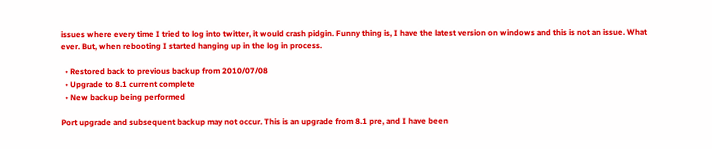issues where every time I tried to log into twitter, it would crash pidgin. Funny thing is, I have the latest version on windows and this is not an issue. What ever. But, when rebooting I started hanging up in the log in process.

  • Restored back to previous backup from 2010/07/08
  • Upgrade to 8.1 current complete
  • New backup being performed

Port upgrade and subsequent backup may not occur. This is an upgrade from 8.1 pre, and I have been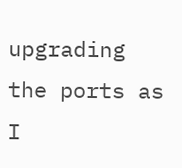upgrading the ports as I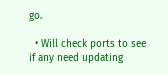go.

  • Will check ports to see if any need updating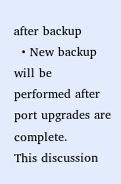after backup
  • New backup will be performed after port upgrades are complete.
This discussion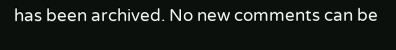has been archived. No new comments can be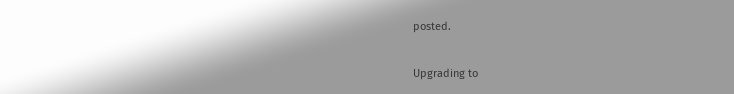posted.

Upgrading to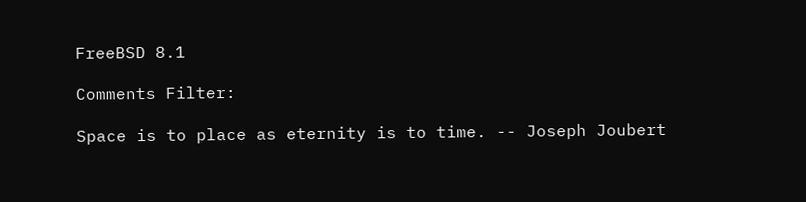FreeBSD 8.1

Comments Filter:

Space is to place as eternity is to time. -- Joseph Joubert